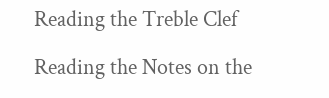Reading the Treble Clef

Reading the Notes on the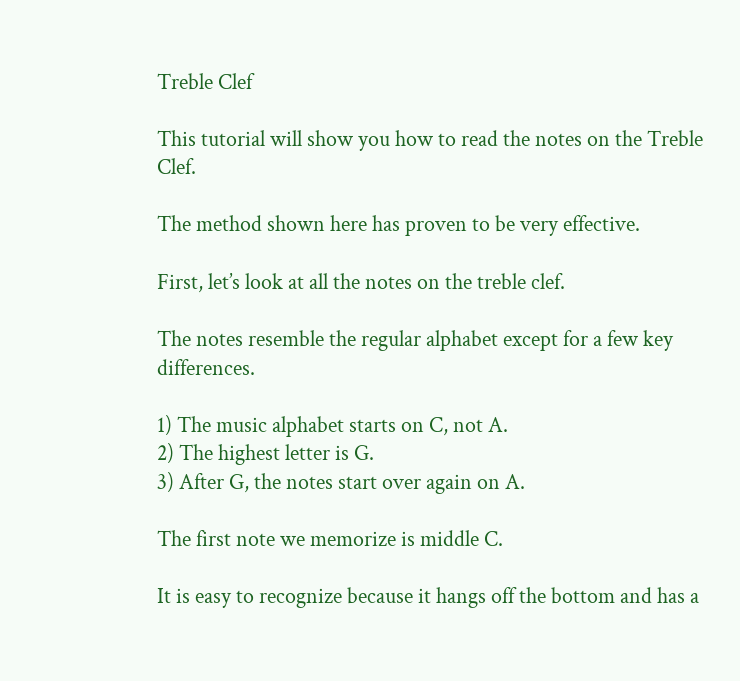Treble Clef

This tutorial will show you how to read the notes on the Treble Clef.

The method shown here has proven to be very effective.

First, let’s look at all the notes on the treble clef.

The notes resemble the regular alphabet except for a few key differences.

1) The music alphabet starts on C, not A.
2) The highest letter is G.
3) After G, the notes start over again on A.

The first note we memorize is middle C.

It is easy to recognize because it hangs off the bottom and has a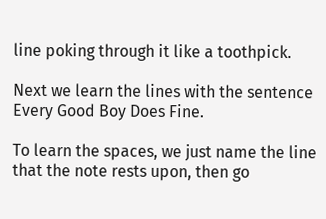line poking through it like a toothpick.

Next we learn the lines with the sentence Every Good Boy Does Fine.

To learn the spaces, we just name the line that the note rests upon, then go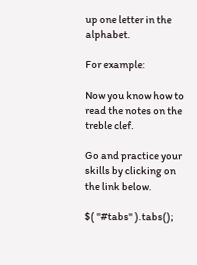up one letter in the alphabet.

For example:

Now you know how to read the notes on the treble clef.

Go and practice your skills by clicking on the link below.

$( "#tabs" ).tabs();